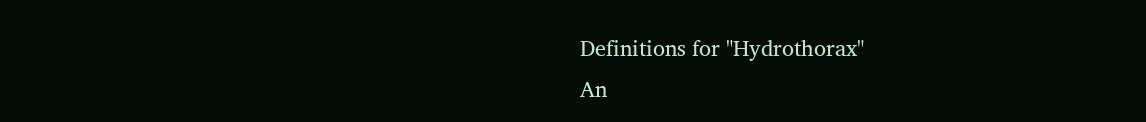Definitions for "Hydrothorax"
An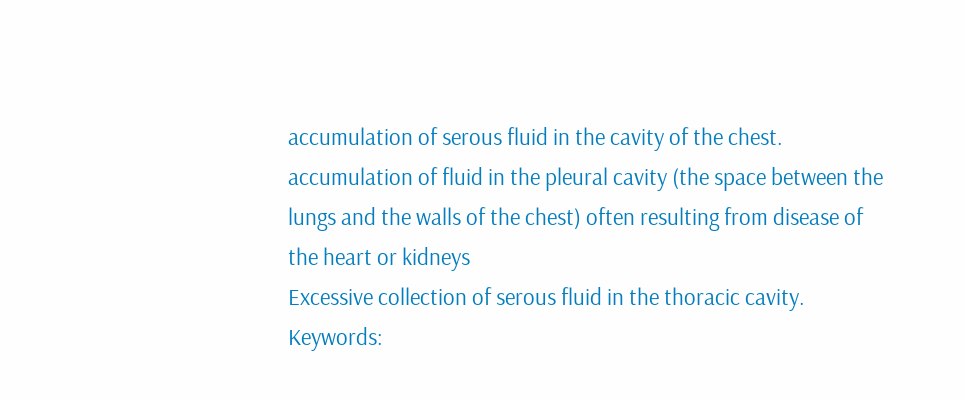accumulation of serous fluid in the cavity of the chest.
accumulation of fluid in the pleural cavity (the space between the lungs and the walls of the chest) often resulting from disease of the heart or kidneys
Excessive collection of serous fluid in the thoracic cavity.
Keywords: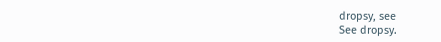dropsy, see
See dropsy.